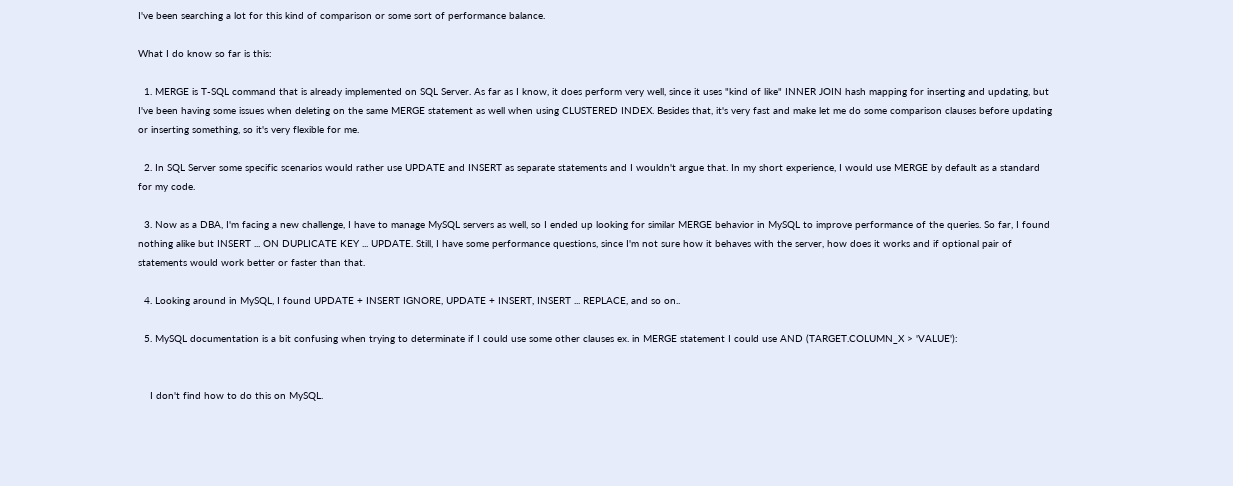I've been searching a lot for this kind of comparison or some sort of performance balance.

What I do know so far is this:

  1. MERGE is T-SQL command that is already implemented on SQL Server. As far as I know, it does perform very well, since it uses "kind of like" INNER JOIN hash mapping for inserting and updating, but I've been having some issues when deleting on the same MERGE statement as well when using CLUSTERED INDEX. Besides that, it's very fast and make let me do some comparison clauses before updating or inserting something, so it's very flexible for me.

  2. In SQL Server some specific scenarios would rather use UPDATE and INSERT as separate statements and I wouldn't argue that. In my short experience, I would use MERGE by default as a standard for my code.

  3. Now as a DBA, I'm facing a new challenge, I have to manage MySQL servers as well, so I ended up looking for similar MERGE behavior in MySQL to improve performance of the queries. So far, I found nothing alike but INSERT ... ON DUPLICATE KEY ... UPDATE. Still, I have some performance questions, since I'm not sure how it behaves with the server, how does it works and if optional pair of statements would work better or faster than that.

  4. Looking around in MySQL, I found UPDATE + INSERT IGNORE, UPDATE + INSERT, INSERT ... REPLACE, and so on..

  5. MySQL documentation is a bit confusing when trying to determinate if I could use some other clauses ex. in MERGE statement I could use AND (TARGET.COLUMN_X > 'VALUE'):


    I don't find how to do this on MySQL.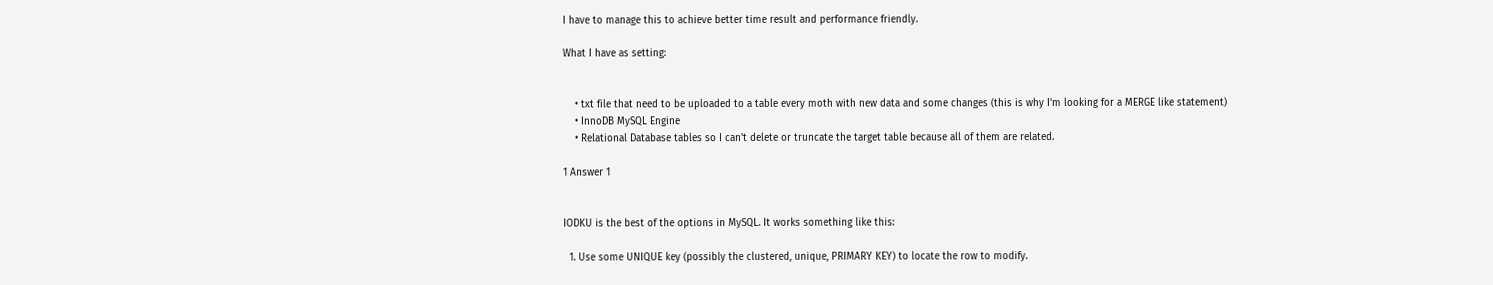I have to manage this to achieve better time result and performance friendly.

What I have as setting:


    • txt file that need to be uploaded to a table every moth with new data and some changes (this is why I'm looking for a MERGE like statement)
    • InnoDB MySQL Engine
    • Relational Database tables so I can't delete or truncate the target table because all of them are related.

1 Answer 1


IODKU is the best of the options in MySQL. It works something like this:

  1. Use some UNIQUE key (possibly the clustered, unique, PRIMARY KEY) to locate the row to modify.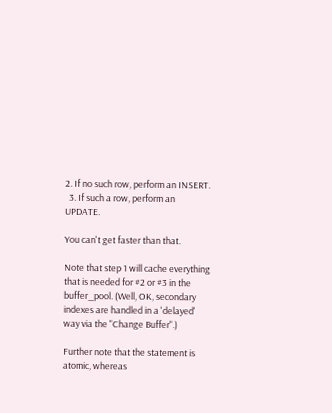2. If no such row, perform an INSERT.
  3. If such a row, perform an UPDATE.

You can't get faster than that.

Note that step 1 will cache everything that is needed for #2 or #3 in the buffer_pool. (Well, OK, secondary indexes are handled in a 'delayed' way via the "Change Buffer".)

Further note that the statement is atomic, whereas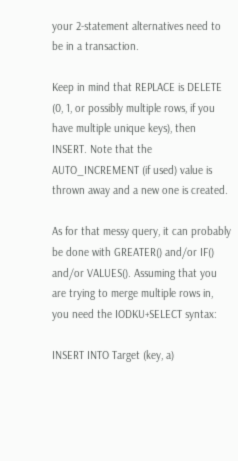your 2-statement alternatives need to be in a transaction.

Keep in mind that REPLACE is DELETE (0, 1, or possibly multiple rows, if you have multiple unique keys), then INSERT. Note that the AUTO_INCREMENT (if used) value is thrown away and a new one is created.

As for that messy query, it can probably be done with GREATER() and/or IF() and/or VALUES(). Assuming that you are trying to merge multiple rows in, you need the IODKU+SELECT syntax:

INSERT INTO Target (key, a)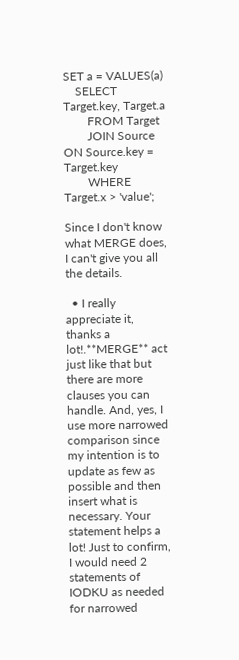SET a = VALUES(a)
    SELECT Target.key, Target.a
        FROM Target
        JOIN Source ON Source.key = Target.key
        WHERE Target.x > 'value';

Since I don't know what MERGE does, I can't give you all the details.

  • I really appreciate it, thanks a lot!.**MERGE** act just like that but there are more clauses you can handle. And, yes, I use more narrowed comparison since my intention is to update as few as possible and then insert what is necessary. Your statement helps a lot! Just to confirm, I would need 2 statements of IODKU as needed for narrowed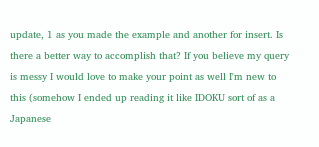update, 1 as you made the example and another for insert. Is there a better way to accomplish that? If you believe my query is messy I would love to make your point as well I'm new to this (somehow I ended up reading it like IDOKU sort of as a Japanese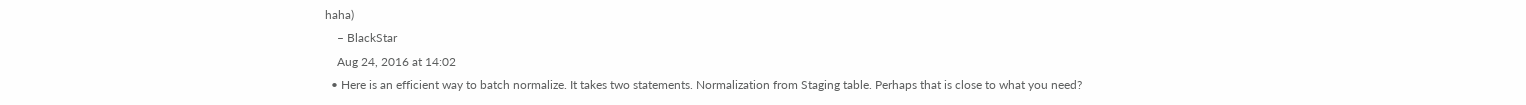haha)
    – BlackStar
    Aug 24, 2016 at 14:02
  • Here is an efficient way to batch normalize. It takes two statements. Normalization from Staging table. Perhaps that is close to what you need?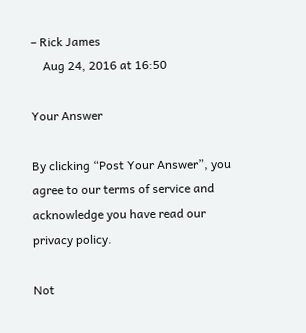– Rick James
    Aug 24, 2016 at 16:50

Your Answer

By clicking “Post Your Answer”, you agree to our terms of service and acknowledge you have read our privacy policy.

Not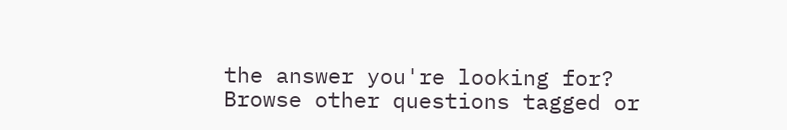the answer you're looking for? Browse other questions tagged or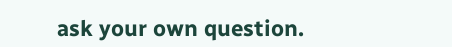ask your own question.